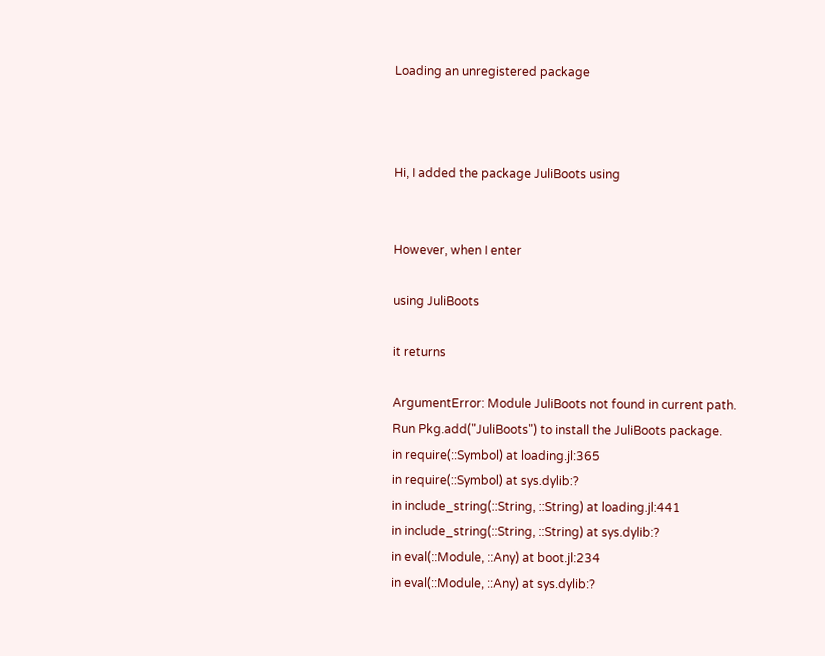Loading an unregistered package



Hi, I added the package JuliBoots using


However, when I enter

using JuliBoots

it returns

ArgumentError: Module JuliBoots not found in current path.
Run Pkg.add("JuliBoots") to install the JuliBoots package.
in require(::Symbol) at loading.jl:365
in require(::Symbol) at sys.dylib:?
in include_string(::String, ::String) at loading.jl:441
in include_string(::String, ::String) at sys.dylib:?
in eval(::Module, ::Any) at boot.jl:234
in eval(::Module, ::Any) at sys.dylib:?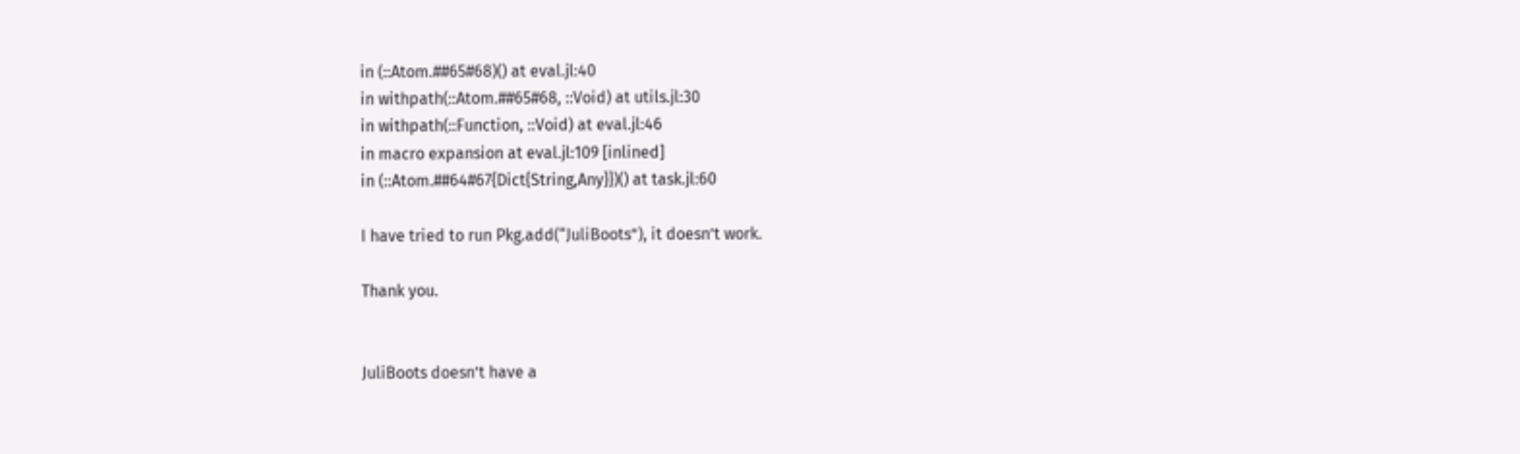in (::Atom.##65#68)() at eval.jl:40
in withpath(::Atom.##65#68, ::Void) at utils.jl:30
in withpath(::Function, ::Void) at eval.jl:46
in macro expansion at eval.jl:109 [inlined]
in (::Atom.##64#67{Dict{String,Any}})() at task.jl:60

I have tried to run Pkg.add(“JuliBoots”), it doesn’t work.

Thank you.


JuliBoots doesn’t have a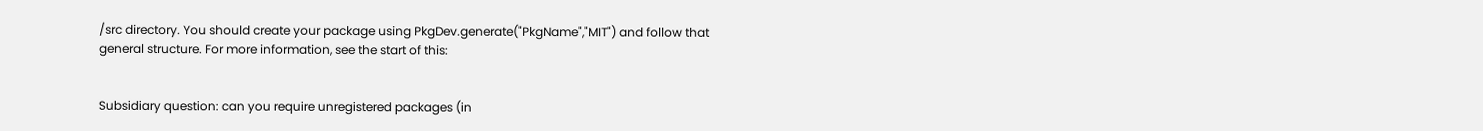/src directory. You should create your package using PkgDev.generate("PkgName","MIT") and follow that general structure. For more information, see the start of this:


Subsidiary question: can you require unregistered packages (in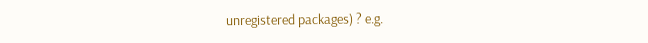unregistered packages) ? e.g.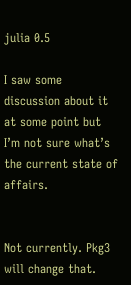julia 0.5

I saw some discussion about it at some point but I’m not sure what’s the current state of affairs.


Not currently. Pkg3 will change that.